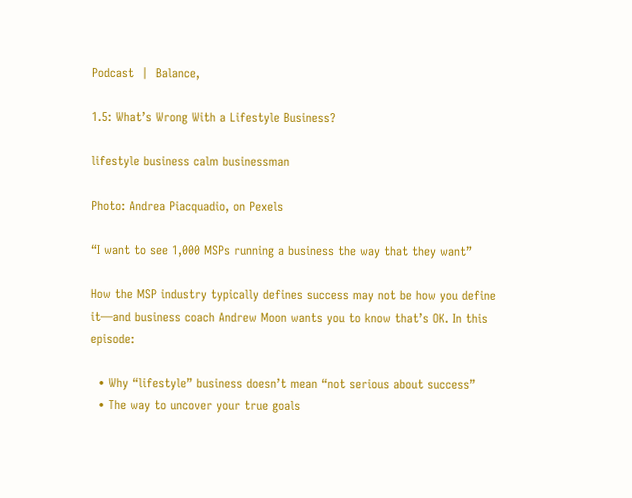Podcast  |  Balance,

1.5: What’s Wrong With a Lifestyle Business?

lifestyle business calm businessman

Photo: Andrea Piacquadio, on Pexels

“I want to see 1,000 MSPs running a business the way that they want”

How the MSP industry typically defines success may not be how you define it—and business coach Andrew Moon wants you to know that’s OK. In this episode:

  • Why “lifestyle” business doesn’t mean “not serious about success”
  • The way to uncover your true goals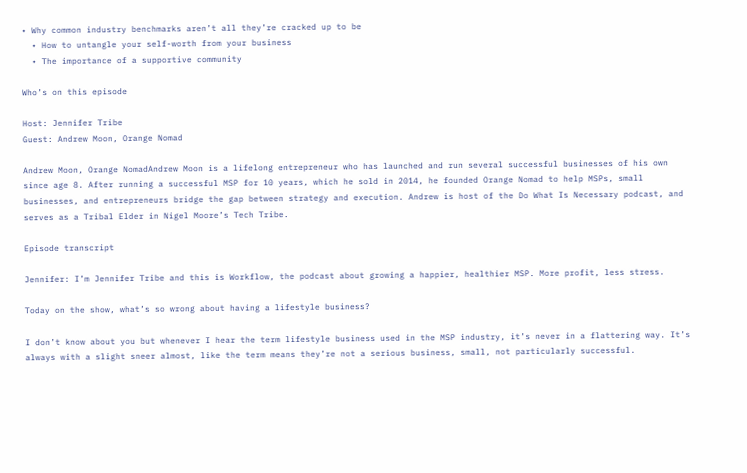• Why common industry benchmarks aren’t all they’re cracked up to be
  • How to untangle your self-worth from your business
  • The importance of a supportive community

Who’s on this episode

Host: Jennifer Tribe
Guest: Andrew Moon, Orange Nomad

Andrew Moon, Orange NomadAndrew Moon is a lifelong entrepreneur who has launched and run several successful businesses of his own since age 8. After running a successful MSP for 10 years, which he sold in 2014, he founded Orange Nomad to help MSPs, small businesses, and entrepreneurs bridge the gap between strategy and execution. Andrew is host of the Do What Is Necessary podcast, and serves as a Tribal Elder in Nigel Moore’s Tech Tribe.

Episode transcript

Jennifer: I’m Jennifer Tribe and this is Workflow, the podcast about growing a happier, healthier MSP. More profit, less stress.

Today on the show, what’s so wrong about having a lifestyle business?

I don’t know about you but whenever I hear the term lifestyle business used in the MSP industry, it’s never in a flattering way. It’s always with a slight sneer almost, like the term means they’re not a serious business, small, not particularly successful.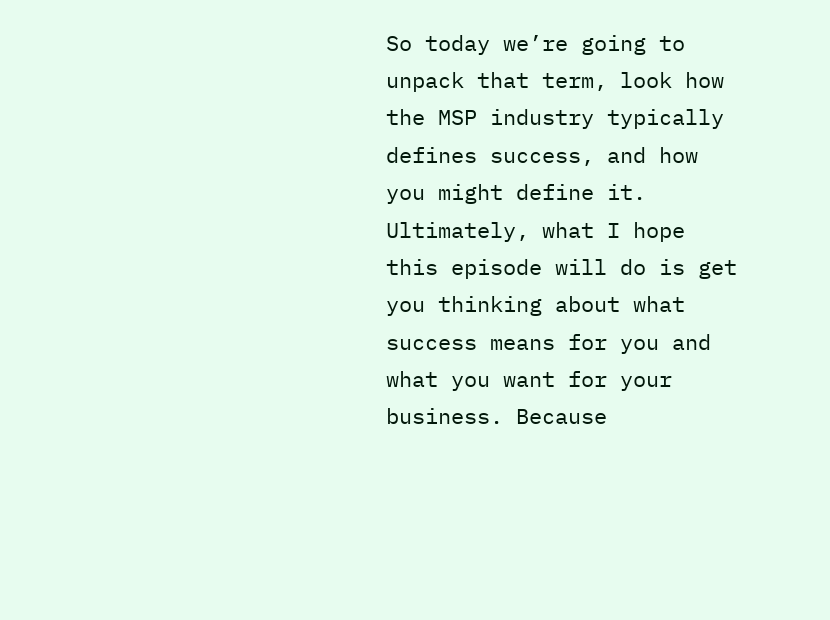So today we’re going to unpack that term, look how the MSP industry typically defines success, and how you might define it. Ultimately, what I hope this episode will do is get you thinking about what success means for you and what you want for your business. Because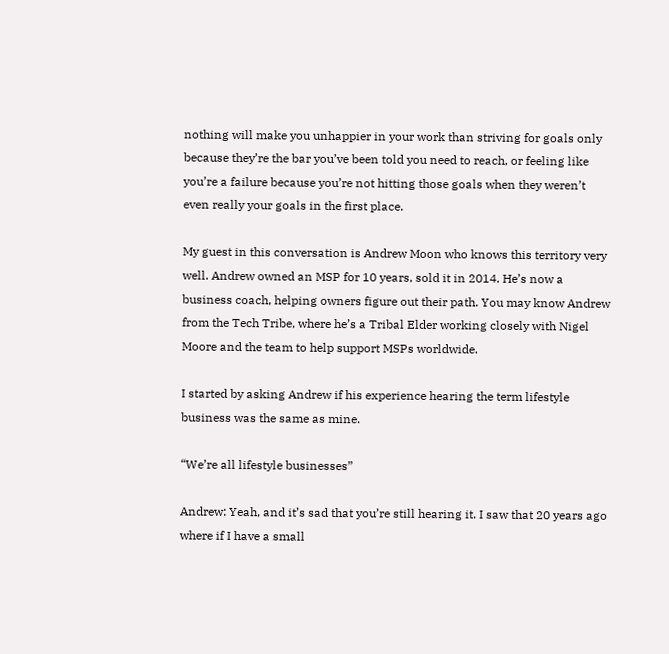nothing will make you unhappier in your work than striving for goals only because they’re the bar you’ve been told you need to reach, or feeling like you’re a failure because you’re not hitting those goals when they weren’t even really your goals in the first place.

My guest in this conversation is Andrew Moon who knows this territory very well. Andrew owned an MSP for 10 years, sold it in 2014. He’s now a business coach, helping owners figure out their path. You may know Andrew from the Tech Tribe, where he’s a Tribal Elder working closely with Nigel Moore and the team to help support MSPs worldwide.

I started by asking Andrew if his experience hearing the term lifestyle business was the same as mine.

“We’re all lifestyle businesses”

Andrew: Yeah, and it’s sad that you’re still hearing it. I saw that 20 years ago where if I have a small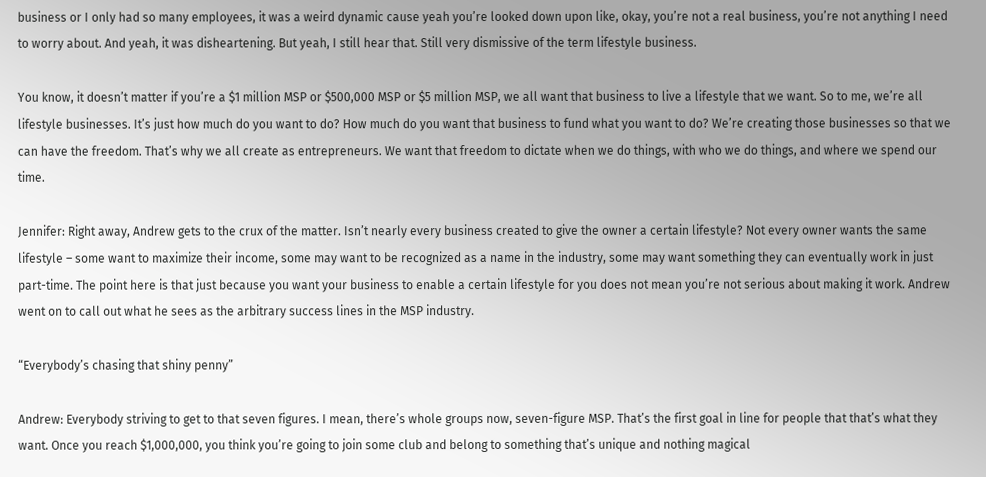business or I only had so many employees, it was a weird dynamic cause yeah you’re looked down upon like, okay, you’re not a real business, you’re not anything I need to worry about. And yeah, it was disheartening. But yeah, I still hear that. Still very dismissive of the term lifestyle business.

You know, it doesn’t matter if you’re a $1 million MSP or $500,000 MSP or $5 million MSP, we all want that business to live a lifestyle that we want. So to me, we’re all lifestyle businesses. It’s just how much do you want to do? How much do you want that business to fund what you want to do? We’re creating those businesses so that we can have the freedom. That’s why we all create as entrepreneurs. We want that freedom to dictate when we do things, with who we do things, and where we spend our time.

Jennifer: Right away, Andrew gets to the crux of the matter. Isn’t nearly every business created to give the owner a certain lifestyle? Not every owner wants the same lifestyle – some want to maximize their income, some may want to be recognized as a name in the industry, some may want something they can eventually work in just part-time. The point here is that just because you want your business to enable a certain lifestyle for you does not mean you’re not serious about making it work. Andrew went on to call out what he sees as the arbitrary success lines in the MSP industry.

“Everybody’s chasing that shiny penny”

Andrew: Everybody striving to get to that seven figures. I mean, there’s whole groups now, seven-figure MSP. That’s the first goal in line for people that that’s what they want. Once you reach $1,000,000, you think you’re going to join some club and belong to something that’s unique and nothing magical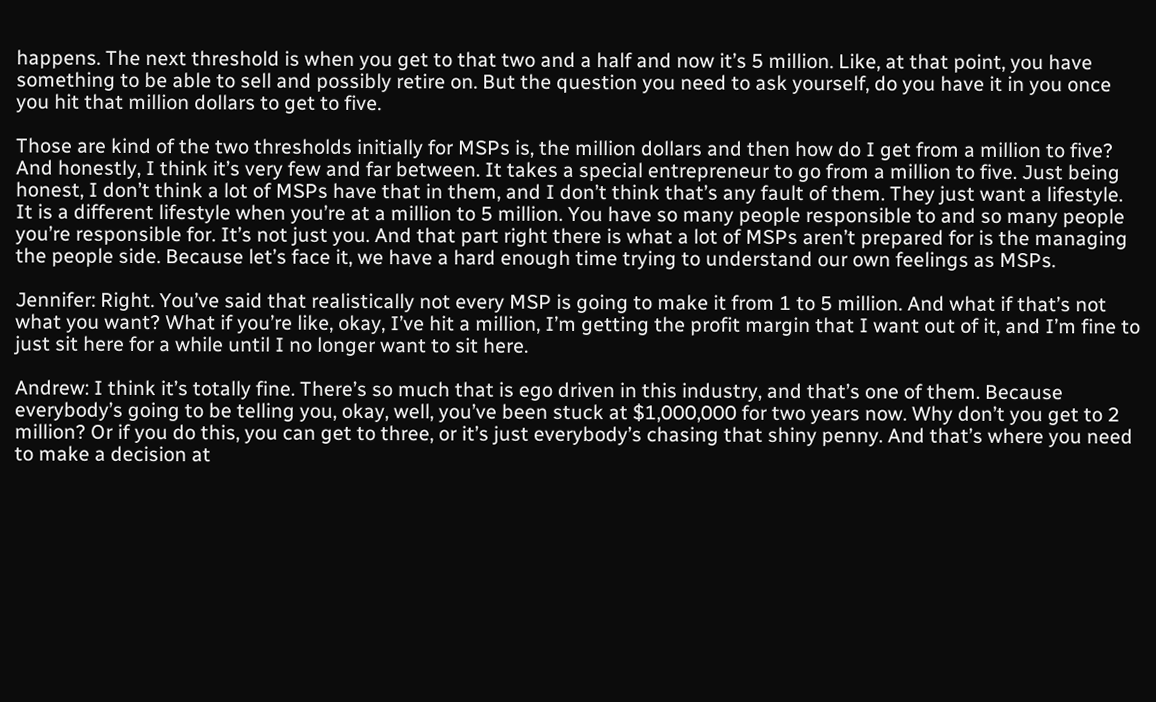happens. The next threshold is when you get to that two and a half and now it’s 5 million. Like, at that point, you have something to be able to sell and possibly retire on. But the question you need to ask yourself, do you have it in you once you hit that million dollars to get to five.

Those are kind of the two thresholds initially for MSPs is, the million dollars and then how do I get from a million to five? And honestly, I think it’s very few and far between. It takes a special entrepreneur to go from a million to five. Just being honest, I don’t think a lot of MSPs have that in them, and I don’t think that’s any fault of them. They just want a lifestyle. It is a different lifestyle when you’re at a million to 5 million. You have so many people responsible to and so many people you’re responsible for. It’s not just you. And that part right there is what a lot of MSPs aren’t prepared for is the managing the people side. Because let’s face it, we have a hard enough time trying to understand our own feelings as MSPs.

Jennifer: Right. You’ve said that realistically not every MSP is going to make it from 1 to 5 million. And what if that’s not what you want? What if you’re like, okay, I’ve hit a million, I’m getting the profit margin that I want out of it, and I’m fine to just sit here for a while until I no longer want to sit here.

Andrew: I think it’s totally fine. There’s so much that is ego driven in this industry, and that’s one of them. Because everybody’s going to be telling you, okay, well, you’ve been stuck at $1,000,000 for two years now. Why don’t you get to 2 million? Or if you do this, you can get to three, or it’s just everybody’s chasing that shiny penny. And that’s where you need to make a decision at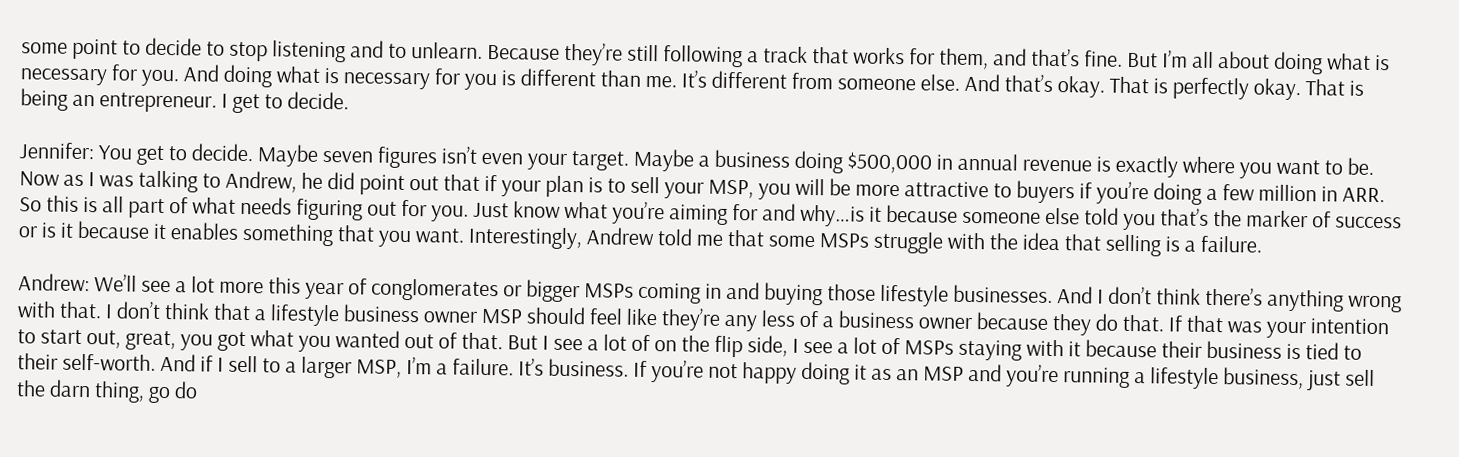some point to decide to stop listening and to unlearn. Because they’re still following a track that works for them, and that’s fine. But I’m all about doing what is necessary for you. And doing what is necessary for you is different than me. It’s different from someone else. And that’s okay. That is perfectly okay. That is being an entrepreneur. I get to decide.

Jennifer: You get to decide. Maybe seven figures isn’t even your target. Maybe a business doing $500,000 in annual revenue is exactly where you want to be. Now as I was talking to Andrew, he did point out that if your plan is to sell your MSP, you will be more attractive to buyers if you’re doing a few million in ARR. So this is all part of what needs figuring out for you. Just know what you’re aiming for and why…is it because someone else told you that’s the marker of success or is it because it enables something that you want. Interestingly, Andrew told me that some MSPs struggle with the idea that selling is a failure.

Andrew: We’ll see a lot more this year of conglomerates or bigger MSPs coming in and buying those lifestyle businesses. And I don’t think there’s anything wrong with that. I don’t think that a lifestyle business owner MSP should feel like they’re any less of a business owner because they do that. If that was your intention to start out, great, you got what you wanted out of that. But I see a lot of on the flip side, I see a lot of MSPs staying with it because their business is tied to their self-worth. And if I sell to a larger MSP, I’m a failure. It’s business. If you’re not happy doing it as an MSP and you’re running a lifestyle business, just sell the darn thing, go do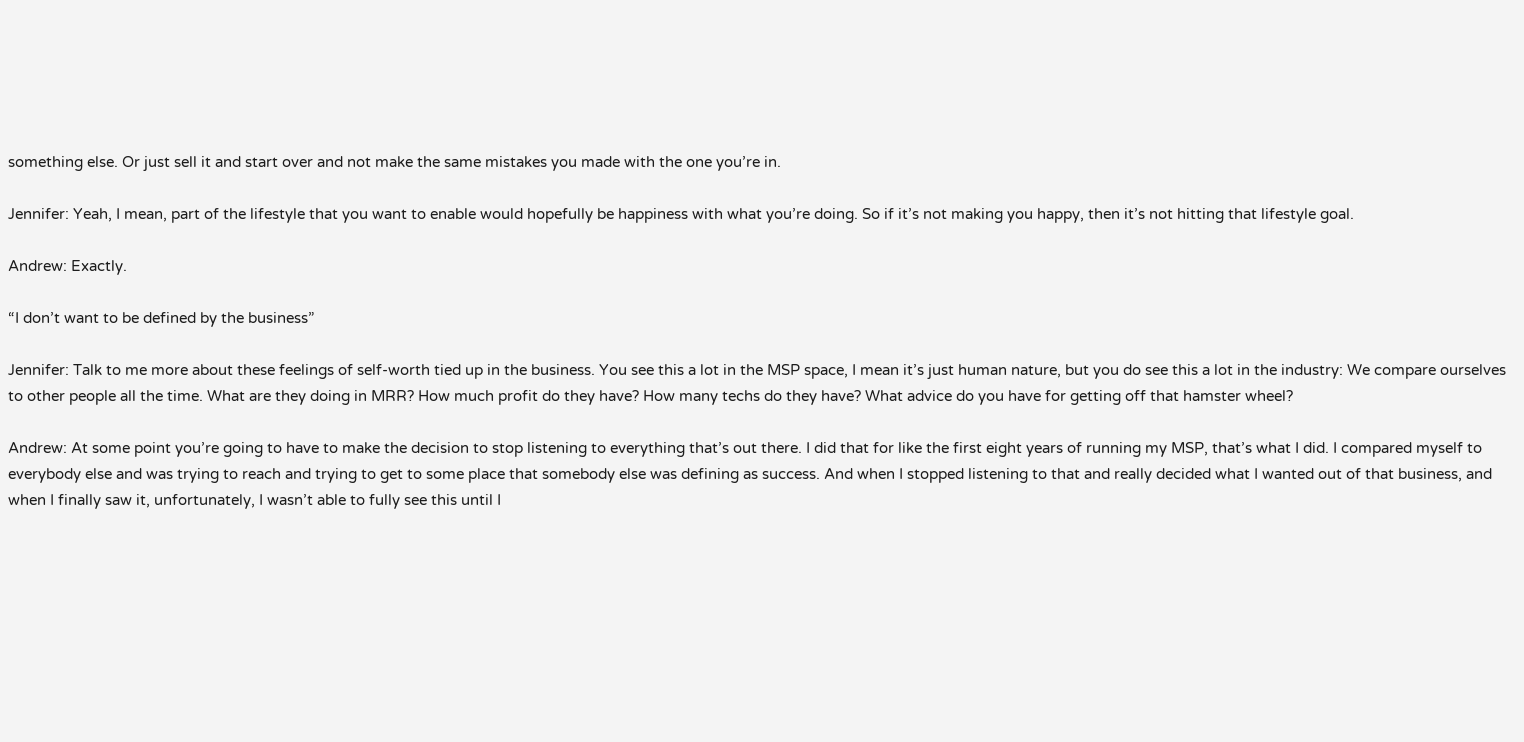something else. Or just sell it and start over and not make the same mistakes you made with the one you’re in.

Jennifer: Yeah, I mean, part of the lifestyle that you want to enable would hopefully be happiness with what you’re doing. So if it’s not making you happy, then it’s not hitting that lifestyle goal.

Andrew: Exactly.

“I don’t want to be defined by the business”

Jennifer: Talk to me more about these feelings of self-worth tied up in the business. You see this a lot in the MSP space, I mean it’s just human nature, but you do see this a lot in the industry: We compare ourselves to other people all the time. What are they doing in MRR? How much profit do they have? How many techs do they have? What advice do you have for getting off that hamster wheel?

Andrew: At some point you’re going to have to make the decision to stop listening to everything that’s out there. I did that for like the first eight years of running my MSP, that’s what I did. I compared myself to everybody else and was trying to reach and trying to get to some place that somebody else was defining as success. And when I stopped listening to that and really decided what I wanted out of that business, and when I finally saw it, unfortunately, I wasn’t able to fully see this until I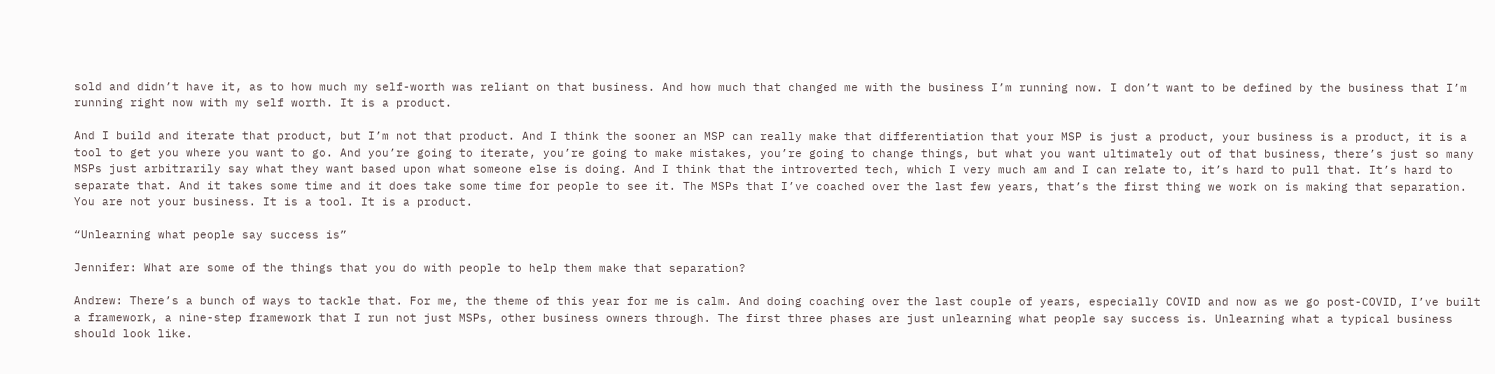sold and didn’t have it, as to how much my self-worth was reliant on that business. And how much that changed me with the business I’m running now. I don’t want to be defined by the business that I’m running right now with my self worth. It is a product.

And I build and iterate that product, but I’m not that product. And I think the sooner an MSP can really make that differentiation that your MSP is just a product, your business is a product, it is a tool to get you where you want to go. And you’re going to iterate, you’re going to make mistakes, you’re going to change things, but what you want ultimately out of that business, there’s just so many MSPs just arbitrarily say what they want based upon what someone else is doing. And I think that the introverted tech, which I very much am and I can relate to, it’s hard to pull that. It’s hard to separate that. And it takes some time and it does take some time for people to see it. The MSPs that I’ve coached over the last few years, that’s the first thing we work on is making that separation. You are not your business. It is a tool. It is a product.

“Unlearning what people say success is”

Jennifer: What are some of the things that you do with people to help them make that separation?

Andrew: There’s a bunch of ways to tackle that. For me, the theme of this year for me is calm. And doing coaching over the last couple of years, especially COVID and now as we go post-COVID, I’ve built a framework, a nine-step framework that I run not just MSPs, other business owners through. The first three phases are just unlearning what people say success is. Unlearning what a typical business should look like.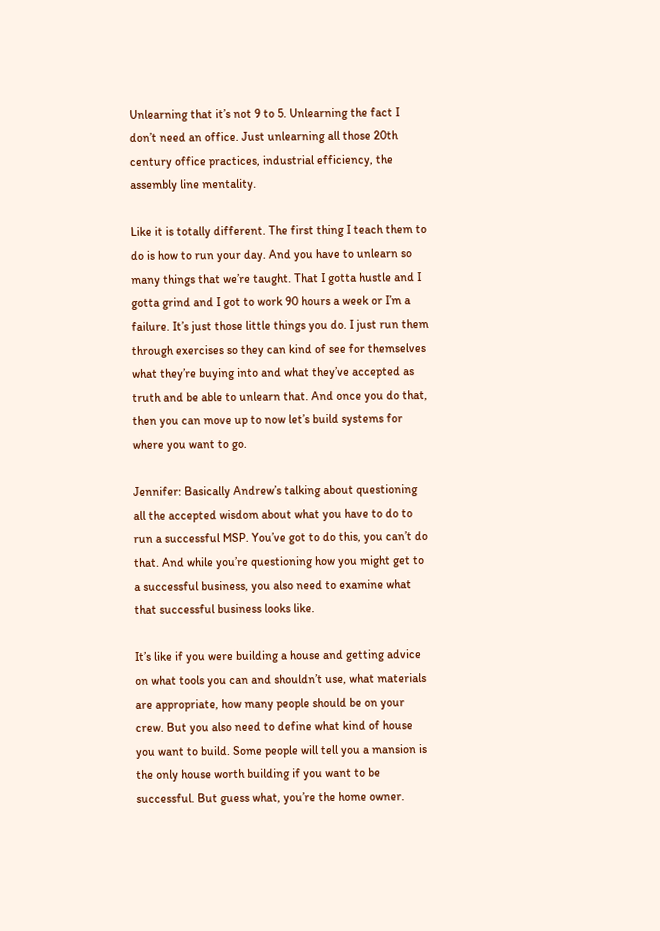Unlearning that it’s not 9 to 5. Unlearning the fact I don’t need an office. Just unlearning all those 20th century office practices, industrial efficiency, the assembly line mentality.

Like it is totally different. The first thing I teach them to do is how to run your day. And you have to unlearn so many things that we’re taught. That I gotta hustle and I gotta grind and I got to work 90 hours a week or I’m a failure. It’s just those little things you do. I just run them through exercises so they can kind of see for themselves what they’re buying into and what they’ve accepted as truth and be able to unlearn that. And once you do that, then you can move up to now let’s build systems for where you want to go.

Jennifer: Basically Andrew’s talking about questioning all the accepted wisdom about what you have to do to run a successful MSP. You’ve got to do this, you can’t do that. And while you’re questioning how you might get to a successful business, you also need to examine what that successful business looks like.

It’s like if you were building a house and getting advice on what tools you can and shouldn’t use, what materials are appropriate, how many people should be on your crew. But you also need to define what kind of house you want to build. Some people will tell you a mansion is the only house worth building if you want to be successful. But guess what, you’re the home owner.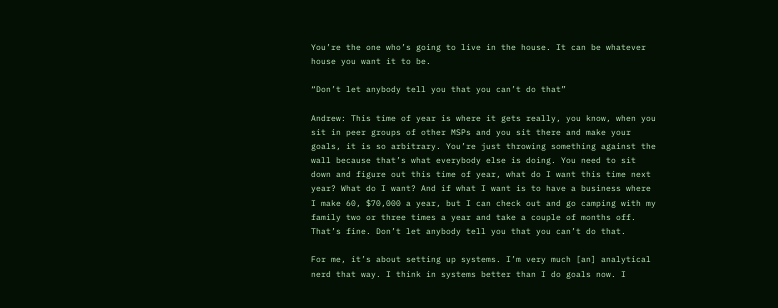You’re the one who’s going to live in the house. It can be whatever house you want it to be.

“Don’t let anybody tell you that you can’t do that”

Andrew: This time of year is where it gets really, you know, when you sit in peer groups of other MSPs and you sit there and make your goals, it is so arbitrary. You’re just throwing something against the wall because that’s what everybody else is doing. You need to sit down and figure out this time of year, what do I want this time next year? What do I want? And if what I want is to have a business where I make 60, $70,000 a year, but I can check out and go camping with my family two or three times a year and take a couple of months off. That’s fine. Don’t let anybody tell you that you can’t do that.

For me, it’s about setting up systems. I’m very much [an] analytical nerd that way. I think in systems better than I do goals now. I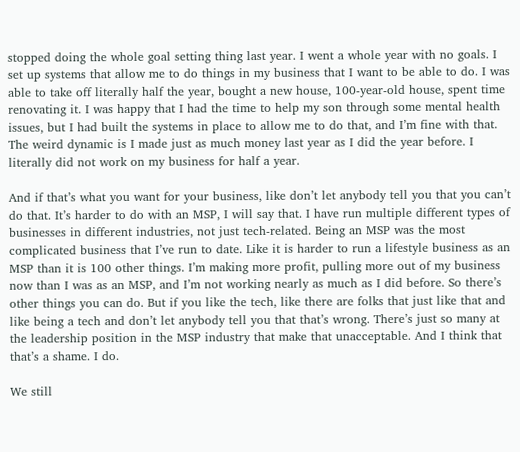stopped doing the whole goal setting thing last year. I went a whole year with no goals. I set up systems that allow me to do things in my business that I want to be able to do. I was able to take off literally half the year, bought a new house, 100-year-old house, spent time renovating it. I was happy that I had the time to help my son through some mental health issues, but I had built the systems in place to allow me to do that, and I’m fine with that. The weird dynamic is I made just as much money last year as I did the year before. I literally did not work on my business for half a year.

And if that’s what you want for your business, like don’t let anybody tell you that you can’t do that. It’s harder to do with an MSP, I will say that. I have run multiple different types of businesses in different industries, not just tech-related. Being an MSP was the most complicated business that I’ve run to date. Like it is harder to run a lifestyle business as an MSP than it is 100 other things. I’m making more profit, pulling more out of my business now than I was as an MSP, and I’m not working nearly as much as I did before. So there’s other things you can do. But if you like the tech, like there are folks that just like that and like being a tech and don’t let anybody tell you that that’s wrong. There’s just so many at the leadership position in the MSP industry that make that unacceptable. And I think that that’s a shame. I do.

We still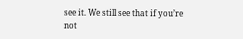see it. We still see that if you’re not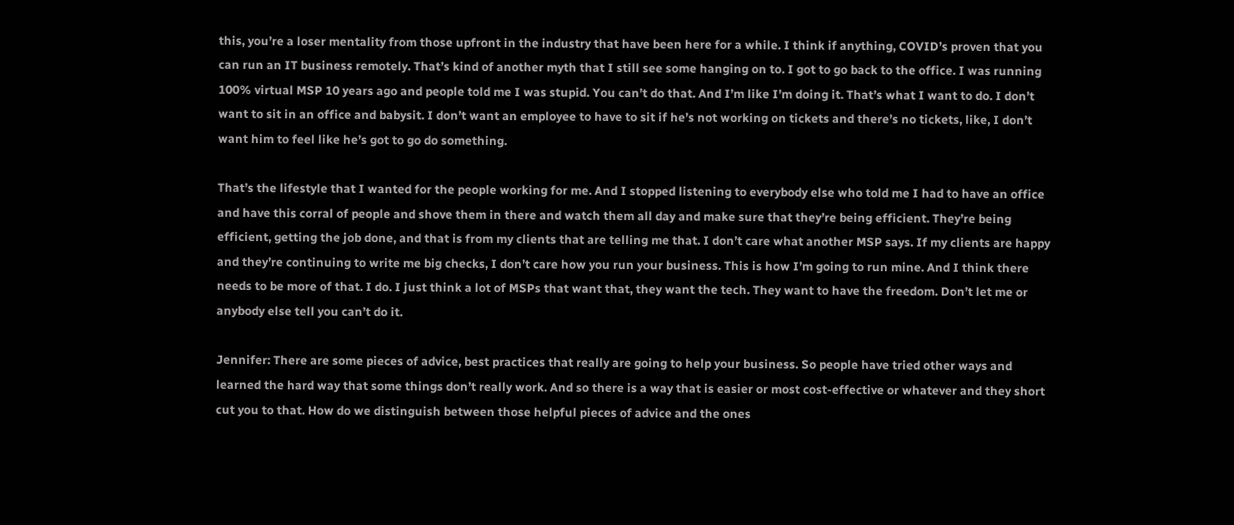this, you’re a loser mentality from those upfront in the industry that have been here for a while. I think if anything, COVID’s proven that you can run an IT business remotely. That’s kind of another myth that I still see some hanging on to. I got to go back to the office. I was running 100% virtual MSP 10 years ago and people told me I was stupid. You can’t do that. And I’m like I’m doing it. That’s what I want to do. I don’t want to sit in an office and babysit. I don’t want an employee to have to sit if he’s not working on tickets and there’s no tickets, like, I don’t want him to feel like he’s got to go do something.

That’s the lifestyle that I wanted for the people working for me. And I stopped listening to everybody else who told me I had to have an office and have this corral of people and shove them in there and watch them all day and make sure that they’re being efficient. They’re being efficient, getting the job done, and that is from my clients that are telling me that. I don’t care what another MSP says. If my clients are happy and they’re continuing to write me big checks, I don’t care how you run your business. This is how I’m going to run mine. And I think there needs to be more of that. I do. I just think a lot of MSPs that want that, they want the tech. They want to have the freedom. Don’t let me or anybody else tell you can’t do it.

Jennifer: There are some pieces of advice, best practices that really are going to help your business. So people have tried other ways and learned the hard way that some things don’t really work. And so there is a way that is easier or most cost-effective or whatever and they short cut you to that. How do we distinguish between those helpful pieces of advice and the ones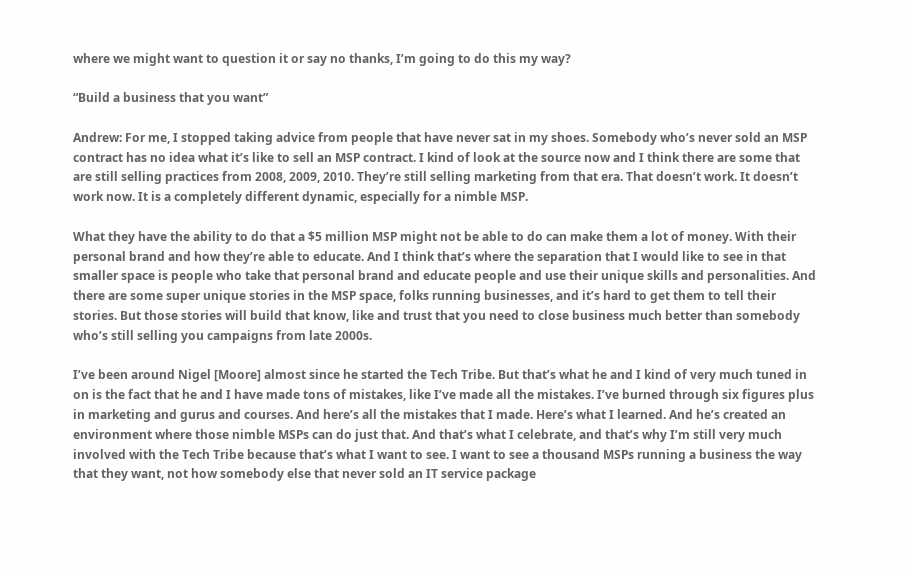where we might want to question it or say no thanks, I’m going to do this my way?

“Build a business that you want”

Andrew: For me, I stopped taking advice from people that have never sat in my shoes. Somebody who’s never sold an MSP contract has no idea what it’s like to sell an MSP contract. I kind of look at the source now and I think there are some that are still selling practices from 2008, 2009, 2010. They’re still selling marketing from that era. That doesn’t work. It doesn’t work now. It is a completely different dynamic, especially for a nimble MSP.

What they have the ability to do that a $5 million MSP might not be able to do can make them a lot of money. With their personal brand and how they’re able to educate. And I think that’s where the separation that I would like to see in that smaller space is people who take that personal brand and educate people and use their unique skills and personalities. And there are some super unique stories in the MSP space, folks running businesses, and it’s hard to get them to tell their stories. But those stories will build that know, like and trust that you need to close business much better than somebody who’s still selling you campaigns from late 2000s.

I’ve been around Nigel [Moore] almost since he started the Tech Tribe. But that’s what he and I kind of very much tuned in on is the fact that he and I have made tons of mistakes, like I’ve made all the mistakes. I’ve burned through six figures plus in marketing and gurus and courses. And here’s all the mistakes that I made. Here’s what I learned. And he’s created an environment where those nimble MSPs can do just that. And that’s what I celebrate, and that’s why I’m still very much involved with the Tech Tribe because that’s what I want to see. I want to see a thousand MSPs running a business the way that they want, not how somebody else that never sold an IT service package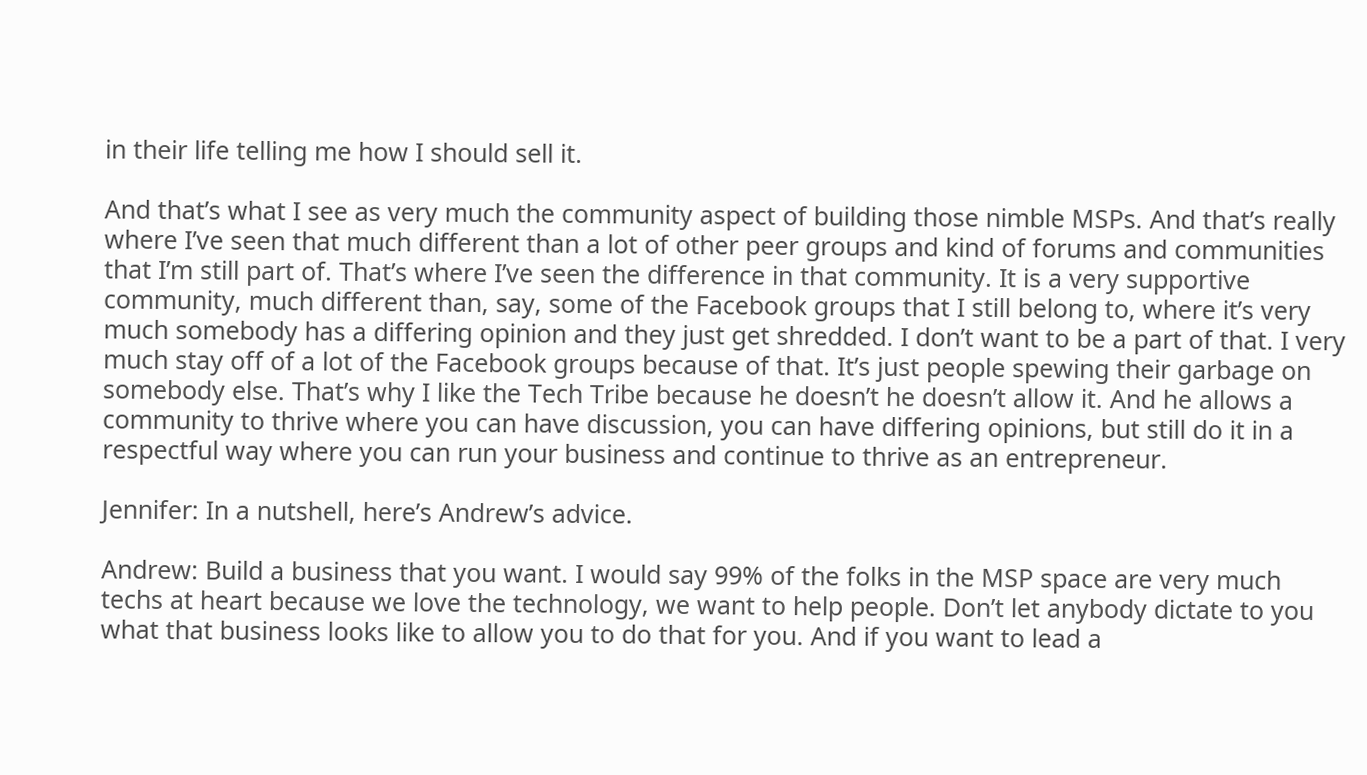in their life telling me how I should sell it.

And that’s what I see as very much the community aspect of building those nimble MSPs. And that’s really where I’ve seen that much different than a lot of other peer groups and kind of forums and communities that I’m still part of. That’s where I’ve seen the difference in that community. It is a very supportive community, much different than, say, some of the Facebook groups that I still belong to, where it’s very much somebody has a differing opinion and they just get shredded. I don’t want to be a part of that. I very much stay off of a lot of the Facebook groups because of that. It’s just people spewing their garbage on somebody else. That’s why I like the Tech Tribe because he doesn’t he doesn’t allow it. And he allows a community to thrive where you can have discussion, you can have differing opinions, but still do it in a respectful way where you can run your business and continue to thrive as an entrepreneur.

Jennifer: In a nutshell, here’s Andrew’s advice.

Andrew: Build a business that you want. I would say 99% of the folks in the MSP space are very much techs at heart because we love the technology, we want to help people. Don’t let anybody dictate to you what that business looks like to allow you to do that for you. And if you want to lead a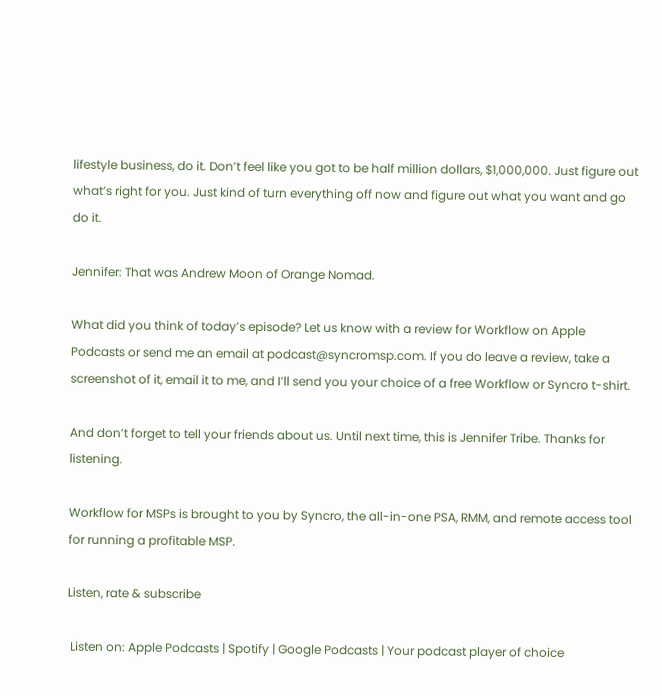lifestyle business, do it. Don’t feel like you got to be half million dollars, $1,000,000. Just figure out what’s right for you. Just kind of turn everything off now and figure out what you want and go do it.

Jennifer: That was Andrew Moon of Orange Nomad.

What did you think of today’s episode? Let us know with a review for Workflow on Apple Podcasts or send me an email at podcast@syncromsp.com. If you do leave a review, take a screenshot of it, email it to me, and I’ll send you your choice of a free Workflow or Syncro t-shirt.

And don’t forget to tell your friends about us. Until next time, this is Jennifer Tribe. Thanks for listening.

Workflow for MSPs is brought to you by Syncro, the all-in-one PSA, RMM, and remote access tool for running a profitable MSP.

Listen, rate & subscribe

 Listen on: Apple Podcasts | Spotify | Google Podcasts | Your podcast player of choice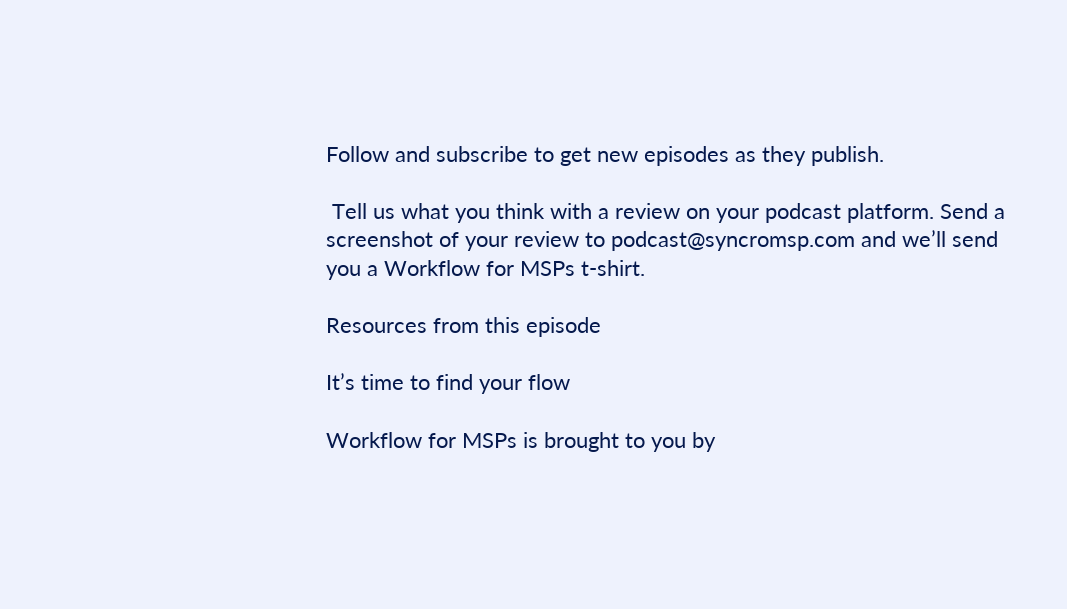Follow and subscribe to get new episodes as they publish.

 Tell us what you think with a review on your podcast platform. Send a screenshot of your review to podcast@syncromsp.com and we’ll send you a Workflow for MSPs t-shirt.

Resources from this episode

It’s time to find your flow

Workflow for MSPs is brought to you by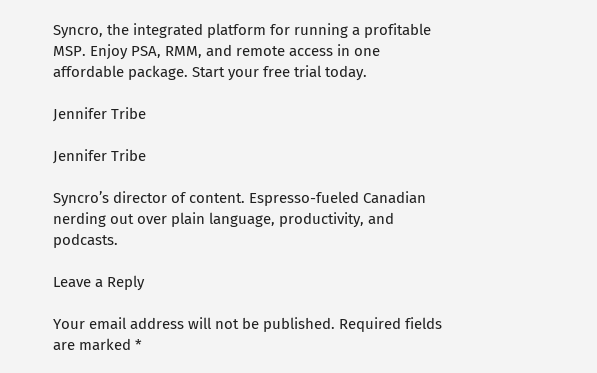Syncro, the integrated platform for running a profitable MSP. Enjoy PSA, RMM, and remote access in one affordable package. Start your free trial today.

Jennifer Tribe

Jennifer Tribe

Syncro’s director of content. Espresso-fueled Canadian nerding out over plain language, productivity, and podcasts.

Leave a Reply

Your email address will not be published. Required fields are marked *